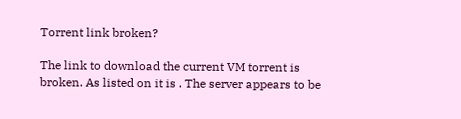Torrent link broken?

The link to download the current VM torrent is broken. As listed on it is . The server appears to be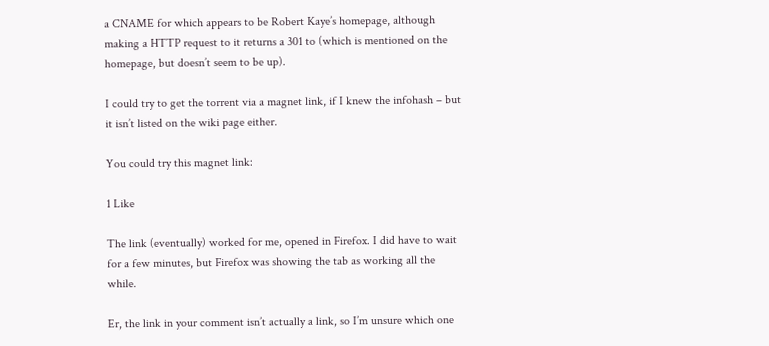a CNAME for which appears to be Robert Kaye’s homepage, although making a HTTP request to it returns a 301 to (which is mentioned on the homepage, but doesn’t seem to be up).

I could try to get the torrent via a magnet link, if I knew the infohash – but it isn’t listed on the wiki page either.

You could try this magnet link:

1 Like

The link (eventually) worked for me, opened in Firefox. I did have to wait for a few minutes, but Firefox was showing the tab as working all the while.

Er, the link in your comment isn’t actually a link, so I’m unsure which one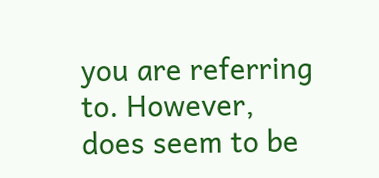you are referring to. However, does seem to be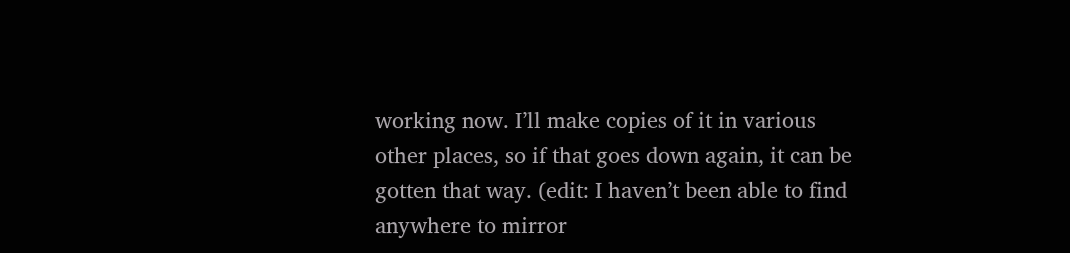working now. I’ll make copies of it in various other places, so if that goes down again, it can be gotten that way. (edit: I haven’t been able to find anywhere to mirror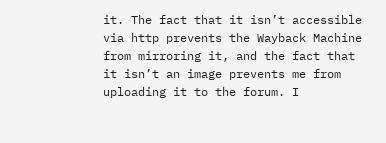it. The fact that it isn’t accessible via http prevents the Wayback Machine from mirroring it, and the fact that it isn’t an image prevents me from uploading it to the forum. I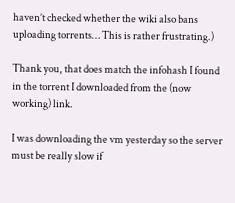haven’t checked whether the wiki also bans uploading torrents… This is rather frustrating.)

Thank you, that does match the infohash I found in the torrent I downloaded from the (now working) link.

I was downloading the vm yesterday so the server must be really slow if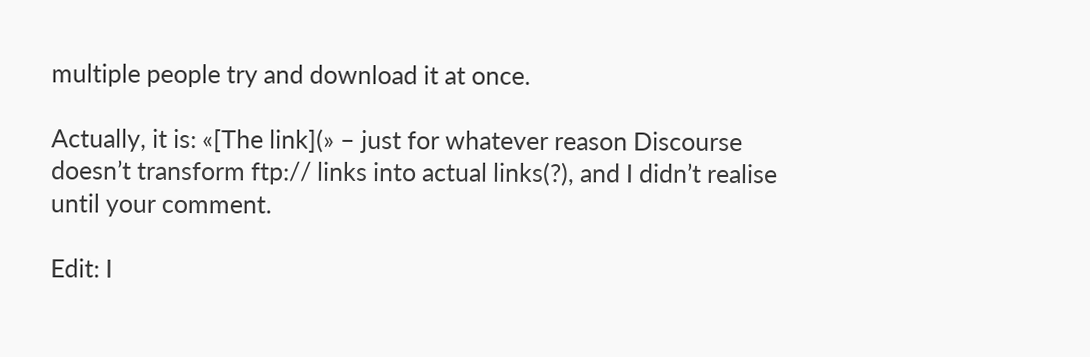multiple people try and download it at once.

Actually, it is: «[The link](» – just for whatever reason Discourse doesn’t transform ftp:// links into actual links(?), and I didn’t realise until your comment.

Edit: I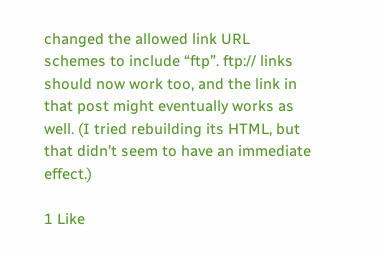changed the allowed link URL schemes to include “ftp”. ftp:// links should now work too, and the link in that post might eventually works as well. (I tried rebuilding its HTML, but that didn’t seem to have an immediate effect.)

1 Like